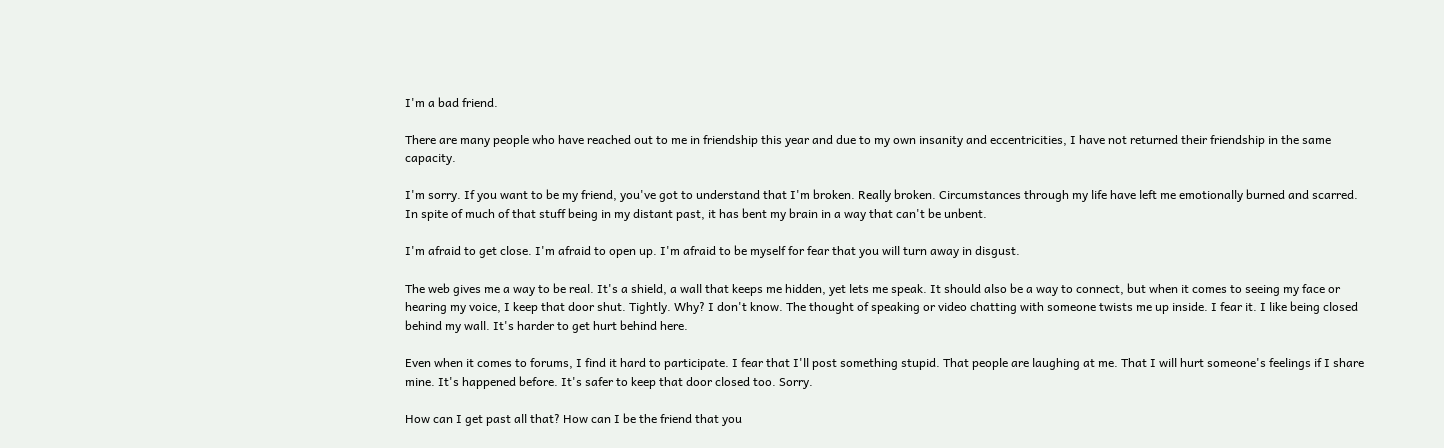I'm a bad friend.

There are many people who have reached out to me in friendship this year and due to my own insanity and eccentricities, I have not returned their friendship in the same capacity.

I'm sorry. If you want to be my friend, you've got to understand that I'm broken. Really broken. Circumstances through my life have left me emotionally burned and scarred. In spite of much of that stuff being in my distant past, it has bent my brain in a way that can't be unbent.

I'm afraid to get close. I'm afraid to open up. I'm afraid to be myself for fear that you will turn away in disgust.

The web gives me a way to be real. It's a shield, a wall that keeps me hidden, yet lets me speak. It should also be a way to connect, but when it comes to seeing my face or hearing my voice, I keep that door shut. Tightly. Why? I don't know. The thought of speaking or video chatting with someone twists me up inside. I fear it. I like being closed behind my wall. It's harder to get hurt behind here.

Even when it comes to forums, I find it hard to participate. I fear that I'll post something stupid. That people are laughing at me. That I will hurt someone's feelings if I share mine. It's happened before. It's safer to keep that door closed too. Sorry.

How can I get past all that? How can I be the friend that you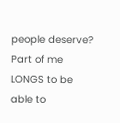people deserve? Part of me LONGS to be able to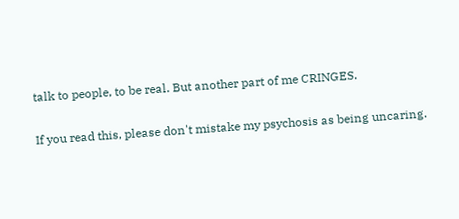talk to people, to be real. But another part of me CRINGES.

If you read this, please don't mistake my psychosis as being uncaring.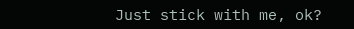Just stick with me, ok?